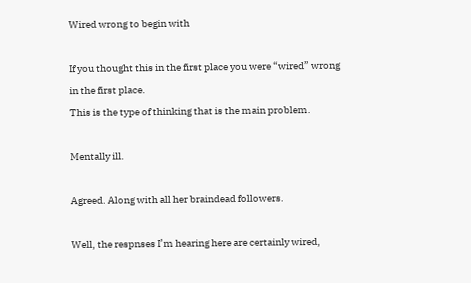Wired wrong to begin with

If you thought this in the first place you were “wired” wrong in the first place.
This is the type of thinking that is the main problem.

Mentally ill.

Agreed. Along with all her braindead followers.

Well, the respnses I’m hearing here are certainly wired,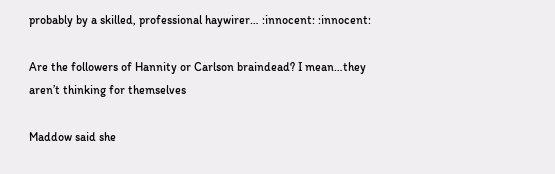probably by a skilled, professional haywirer… :innocent: :innocent:

Are the followers of Hannity or Carlson braindead? I mean…they aren’t thinking for themselves

Maddow said she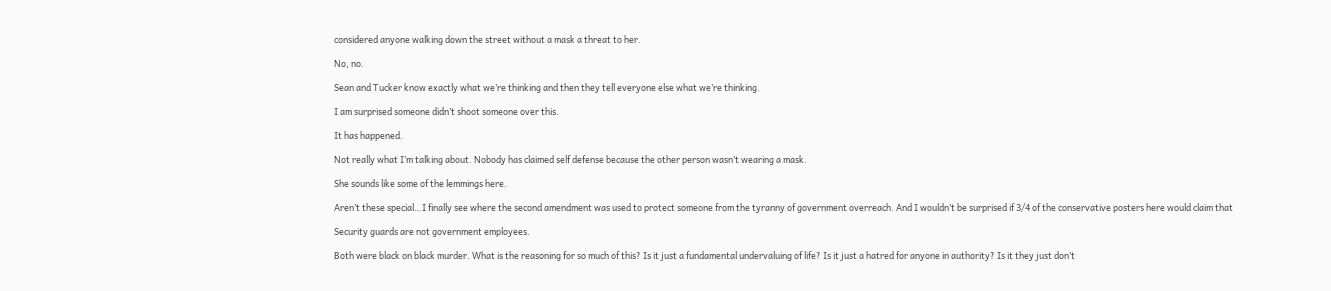considered anyone walking down the street without a mask a threat to her.

No, no.

Sean and Tucker know exactly what we’re thinking and then they tell everyone else what we’re thinking.

I am surprised someone didn’t shoot someone over this.

It has happened.

Not really what I’m talking about. Nobody has claimed self defense because the other person wasn’t wearing a mask.

She sounds like some of the lemmings here.

Aren’t these special…I finally see where the second amendment was used to protect someone from the tyranny of government overreach. And I wouldn’t be surprised if 3/4 of the conservative posters here would claim that

Security guards are not government employees.

Both were black on black murder. What is the reasoning for so much of this? Is it just a fundamental undervaluing of life? Is it just a hatred for anyone in authority? Is it they just don’t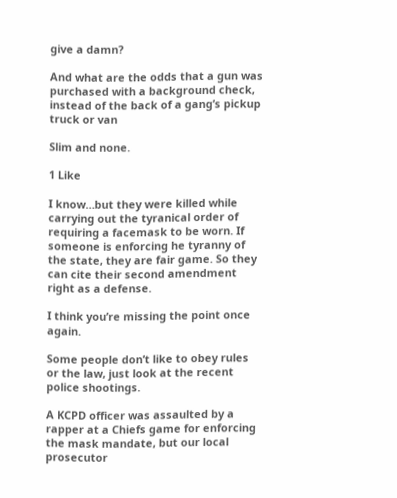give a damn?

And what are the odds that a gun was purchased with a background check, instead of the back of a gang’s pickup truck or van

Slim and none.

1 Like

I know…but they were killed while carrying out the tyranical order of requiring a facemask to be worn. If someone is enforcing he tyranny of the state, they are fair game. So they can cite their second amendment right as a defense.

I think you’re missing the point once again.

Some people don’t like to obey rules or the law, just look at the recent police shootings.

A KCPD officer was assaulted by a rapper at a Chiefs game for enforcing the mask mandate, but our local prosecutor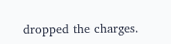dropped the charges.